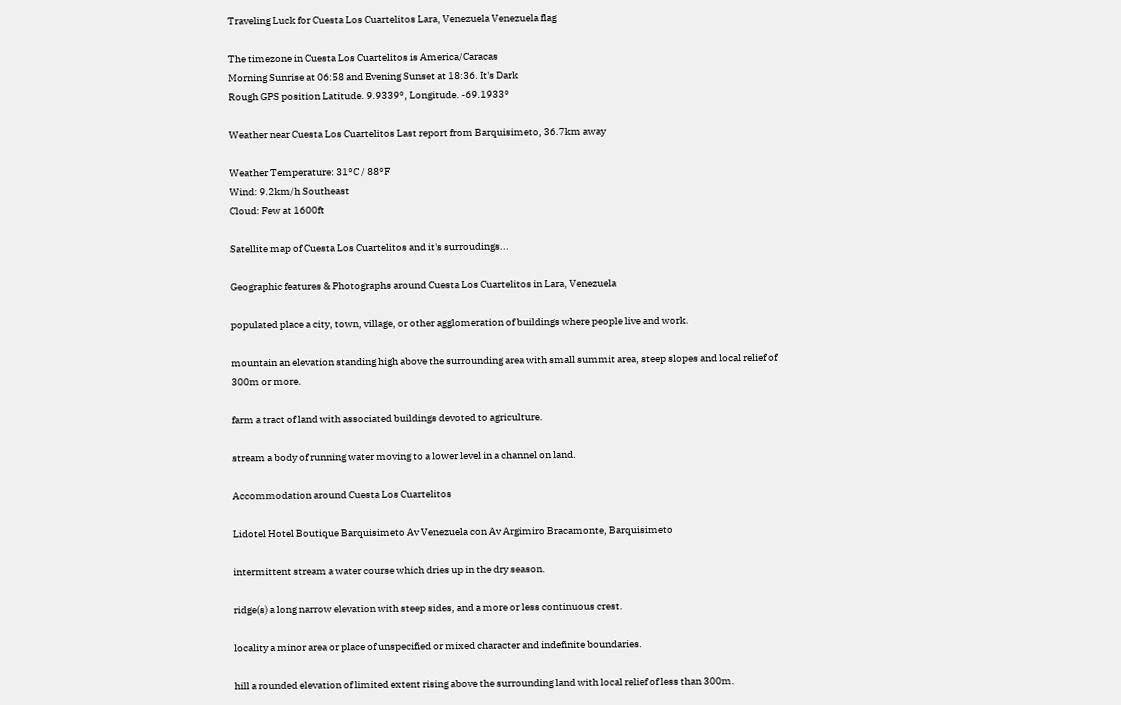Traveling Luck for Cuesta Los Cuartelitos Lara, Venezuela Venezuela flag

The timezone in Cuesta Los Cuartelitos is America/Caracas
Morning Sunrise at 06:58 and Evening Sunset at 18:36. It's Dark
Rough GPS position Latitude. 9.9339°, Longitude. -69.1933°

Weather near Cuesta Los Cuartelitos Last report from Barquisimeto, 36.7km away

Weather Temperature: 31°C / 88°F
Wind: 9.2km/h Southeast
Cloud: Few at 1600ft

Satellite map of Cuesta Los Cuartelitos and it's surroudings...

Geographic features & Photographs around Cuesta Los Cuartelitos in Lara, Venezuela

populated place a city, town, village, or other agglomeration of buildings where people live and work.

mountain an elevation standing high above the surrounding area with small summit area, steep slopes and local relief of 300m or more.

farm a tract of land with associated buildings devoted to agriculture.

stream a body of running water moving to a lower level in a channel on land.

Accommodation around Cuesta Los Cuartelitos

Lidotel Hotel Boutique Barquisimeto Av Venezuela con Av Argimiro Bracamonte, Barquisimeto

intermittent stream a water course which dries up in the dry season.

ridge(s) a long narrow elevation with steep sides, and a more or less continuous crest.

locality a minor area or place of unspecified or mixed character and indefinite boundaries.

hill a rounded elevation of limited extent rising above the surrounding land with local relief of less than 300m.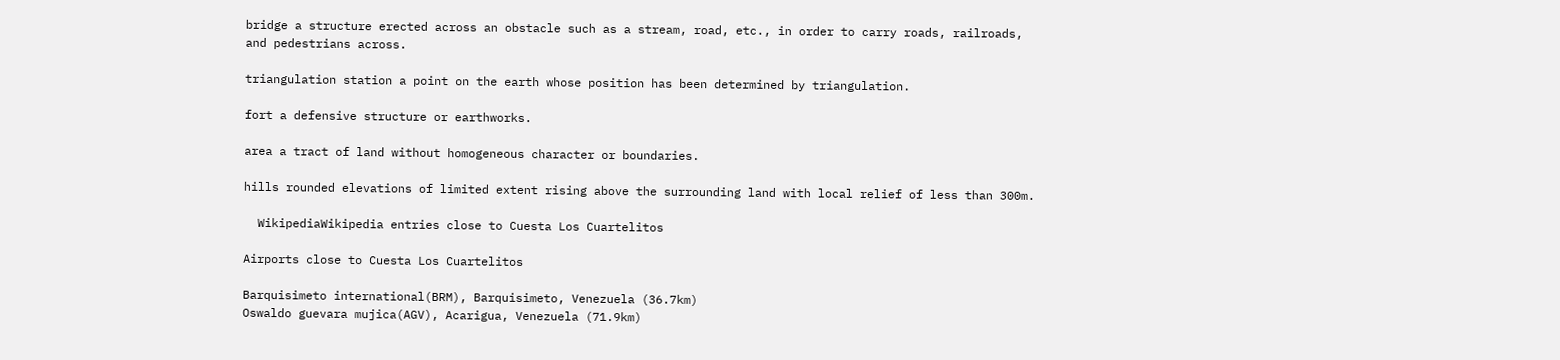bridge a structure erected across an obstacle such as a stream, road, etc., in order to carry roads, railroads, and pedestrians across.

triangulation station a point on the earth whose position has been determined by triangulation.

fort a defensive structure or earthworks.

area a tract of land without homogeneous character or boundaries.

hills rounded elevations of limited extent rising above the surrounding land with local relief of less than 300m.

  WikipediaWikipedia entries close to Cuesta Los Cuartelitos

Airports close to Cuesta Los Cuartelitos

Barquisimeto international(BRM), Barquisimeto, Venezuela (36.7km)
Oswaldo guevara mujica(AGV), Acarigua, Venezuela (71.9km)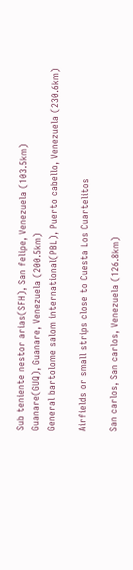Sub teniente nestor arias(SFH), San felipe, Venezuela (103.5km)
Guanare(GUQ), Guanare, Venezuela (200.5km)
General bartolome salom international(PBL), Puerto cabello, Venezuela (230.6km)

Airfields or small strips close to Cuesta Los Cuartelitos

San carlos, San carlos, Venezuela (126.8km)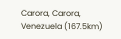Carora, Carora, Venezuela (167.5km)